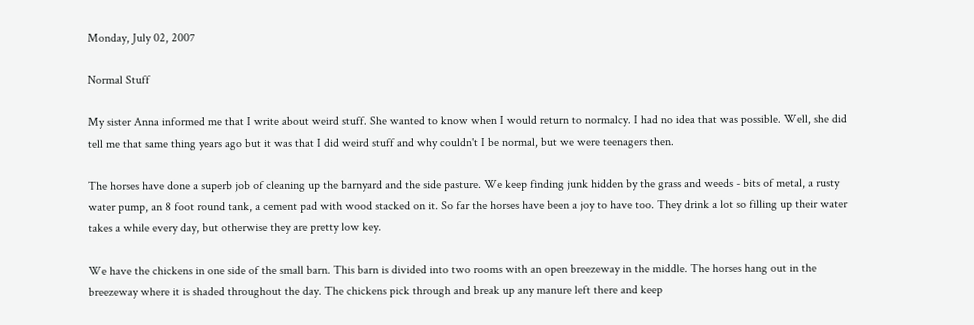Monday, July 02, 2007

Normal Stuff

My sister Anna informed me that I write about weird stuff. She wanted to know when I would return to normalcy. I had no idea that was possible. Well, she did tell me that same thing years ago but it was that I did weird stuff and why couldn't I be normal, but we were teenagers then.

The horses have done a superb job of cleaning up the barnyard and the side pasture. We keep finding junk hidden by the grass and weeds - bits of metal, a rusty water pump, an 8 foot round tank, a cement pad with wood stacked on it. So far the horses have been a joy to have too. They drink a lot so filling up their water takes a while every day, but otherwise they are pretty low key.

We have the chickens in one side of the small barn. This barn is divided into two rooms with an open breezeway in the middle. The horses hang out in the breezeway where it is shaded throughout the day. The chickens pick through and break up any manure left there and keep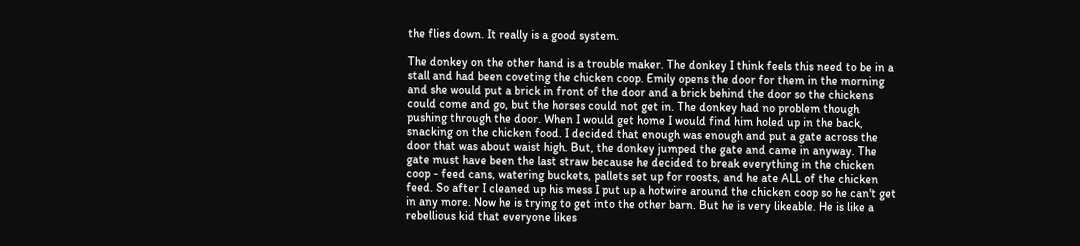the flies down. It really is a good system.

The donkey on the other hand is a trouble maker. The donkey I think feels this need to be in a stall and had been coveting the chicken coop. Emily opens the door for them in the morning and she would put a brick in front of the door and a brick behind the door so the chickens could come and go, but the horses could not get in. The donkey had no problem though pushing through the door. When I would get home I would find him holed up in the back, snacking on the chicken food. I decided that enough was enough and put a gate across the door that was about waist high. But, the donkey jumped the gate and came in anyway. The gate must have been the last straw because he decided to break everything in the chicken coop - feed cans, watering buckets, pallets set up for roosts, and he ate ALL of the chicken feed. So after I cleaned up his mess I put up a hotwire around the chicken coop so he can't get in any more. Now he is trying to get into the other barn. But he is very likeable. He is like a rebellious kid that everyone likes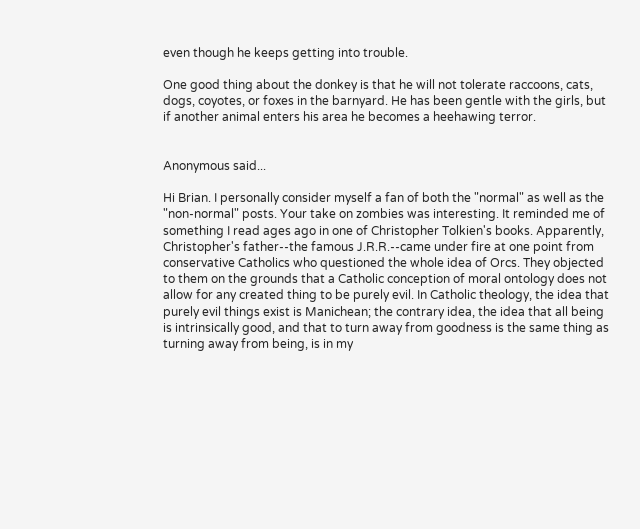even though he keeps getting into trouble.

One good thing about the donkey is that he will not tolerate raccoons, cats, dogs, coyotes, or foxes in the barnyard. He has been gentle with the girls, but if another animal enters his area he becomes a heehawing terror.


Anonymous said...

Hi Brian. I personally consider myself a fan of both the "normal" as well as the "non-normal" posts. Your take on zombies was interesting. It reminded me of something I read ages ago in one of Christopher Tolkien's books. Apparently, Christopher's father--the famous J.R.R.--came under fire at one point from conservative Catholics who questioned the whole idea of Orcs. They objected to them on the grounds that a Catholic conception of moral ontology does not allow for any created thing to be purely evil. In Catholic theology, the idea that purely evil things exist is Manichean; the contrary idea, the idea that all being is intrinsically good, and that to turn away from goodness is the same thing as turning away from being, is in my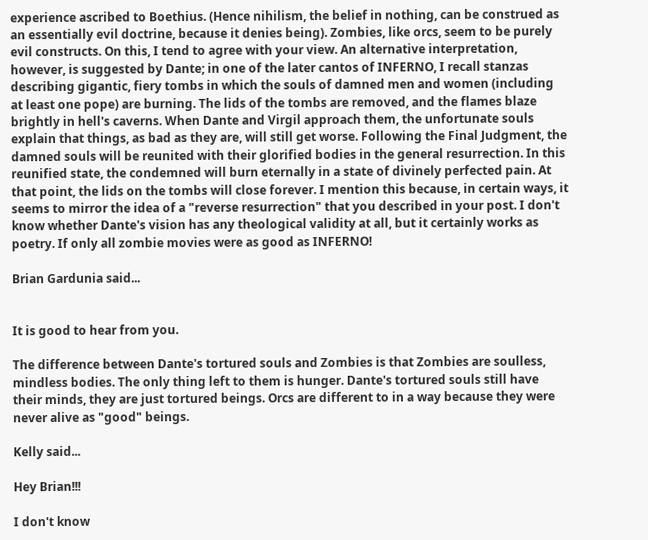experience ascribed to Boethius. (Hence nihilism, the belief in nothing, can be construed as an essentially evil doctrine, because it denies being). Zombies, like orcs, seem to be purely evil constructs. On this, I tend to agree with your view. An alternative interpretation, however, is suggested by Dante; in one of the later cantos of INFERNO, I recall stanzas describing gigantic, fiery tombs in which the souls of damned men and women (including at least one pope) are burning. The lids of the tombs are removed, and the flames blaze brightly in hell's caverns. When Dante and Virgil approach them, the unfortunate souls explain that things, as bad as they are, will still get worse. Following the Final Judgment, the damned souls will be reunited with their glorified bodies in the general resurrection. In this reunified state, the condemned will burn eternally in a state of divinely perfected pain. At that point, the lids on the tombs will close forever. I mention this because, in certain ways, it seems to mirror the idea of a "reverse resurrection" that you described in your post. I don't know whether Dante's vision has any theological validity at all, but it certainly works as poetry. If only all zombie movies were as good as INFERNO!

Brian Gardunia said...


It is good to hear from you.

The difference between Dante's tortured souls and Zombies is that Zombies are soulless, mindless bodies. The only thing left to them is hunger. Dante's tortured souls still have their minds, they are just tortured beings. Orcs are different to in a way because they were never alive as "good" beings.

Kelly said...

Hey Brian!!!

I don't know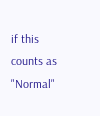if this counts as "Normal"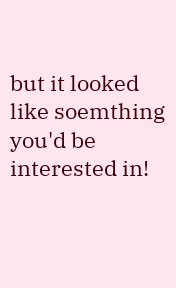but it looked like soemthing you'd be interested in!